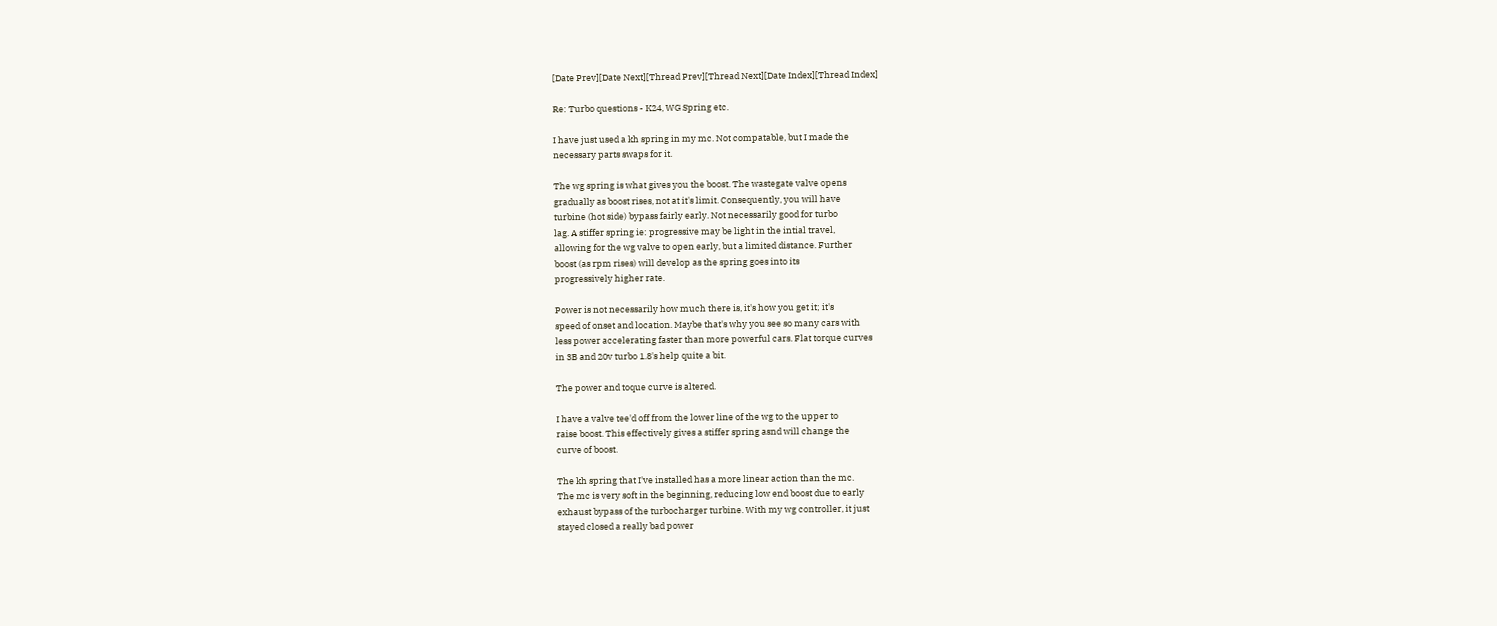[Date Prev][Date Next][Thread Prev][Thread Next][Date Index][Thread Index]

Re: Turbo questions - K24, WG Spring etc.

I have just used a kh spring in my mc. Not compatable, but I made the
necessary parts swaps for it.

The wg spring is what gives you the boost. The wastegate valve opens
gradually as boost rises, not at it's limit. Consequently, you will have
turbine (hot side) bypass fairly early. Not necessarily good for turbo
lag. A stiffer spring ie: progressive may be light in the intial travel,
allowing for the wg valve to open early, but a limited distance. Further
boost (as rpm rises) will develop as the spring goes into its
progressively higher rate.

Power is not necessarily how much there is, it's how you get it; it's
speed of onset and location. Maybe that's why you see so many cars with
less power accelerating faster than more powerful cars. Flat torque curves
in 3B and 20v turbo 1.8's help quite a bit.

The power and toque curve is altered.

I have a valve tee'd off from the lower line of the wg to the upper to
raise boost. This effectively gives a stiffer spring asnd will change the
curve of boost.

The kh spring that I've installed has a more linear action than the mc.
The mc is very soft in the beginning, reducing low end boost due to early
exhaust bypass of the turbocharger turbine. With my wg controller, it just
stayed closed a really bad power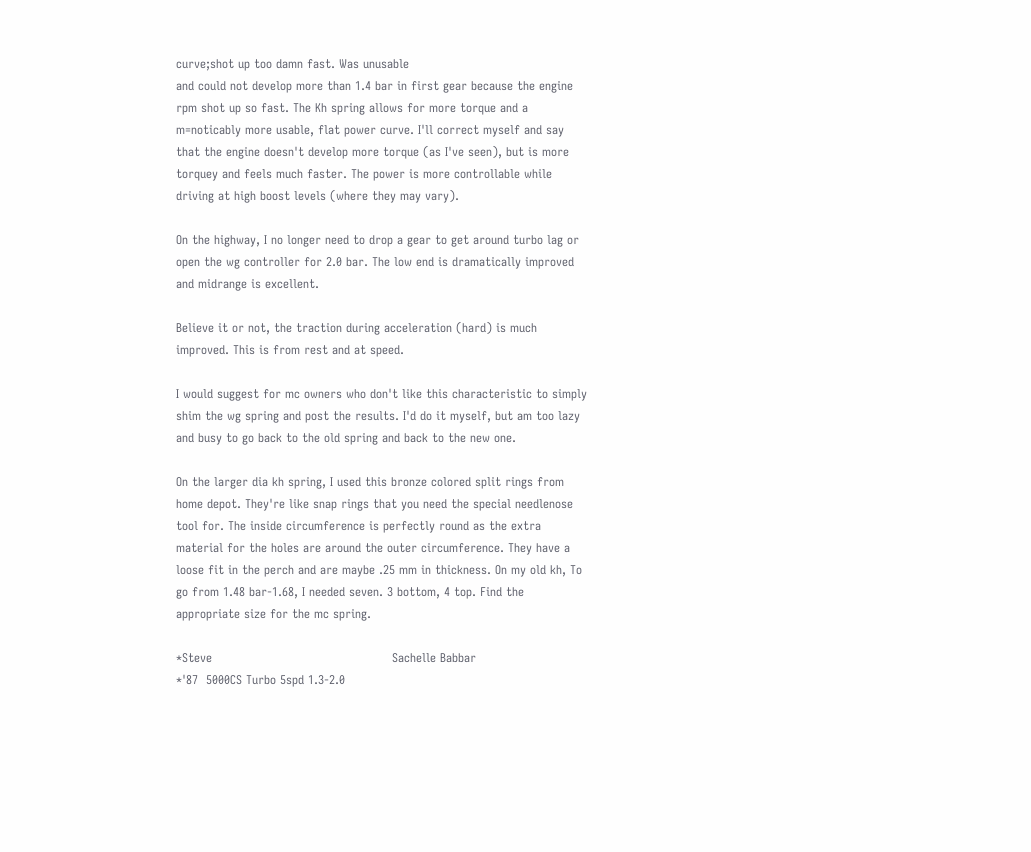curve;shot up too damn fast. Was unusable
and could not develop more than 1.4 bar in first gear because the engine
rpm shot up so fast. The Kh spring allows for more torque and a
m=noticably more usable, flat power curve. I'll correct myself and say
that the engine doesn't develop more torque (as I've seen), but is more
torquey and feels much faster. The power is more controllable while
driving at high boost levels (where they may vary).

On the highway, I no longer need to drop a gear to get around turbo lag or
open the wg controller for 2.0 bar. The low end is dramatically improved
and midrange is excellent.

Believe it or not, the traction during acceleration (hard) is much
improved. This is from rest and at speed.

I would suggest for mc owners who don't like this characteristic to simply
shim the wg spring and post the results. I'd do it myself, but am too lazy
and busy to go back to the old spring and back to the new one.

On the larger dia kh spring, I used this bronze colored split rings from
home depot. They're like snap rings that you need the special needlenose
tool for. The inside circumference is perfectly round as the extra
material for the holes are around the outer circumference. They have a
loose fit in the perch and are maybe .25 mm in thickness. On my old kh, To
go from 1.48 bar-1.68, I needed seven. 3 bottom, 4 top. Find the
appropriate size for the mc spring.

*Steve                                             Sachelle Babbar
*'87  5000CS Turbo 5spd 1.3-2.0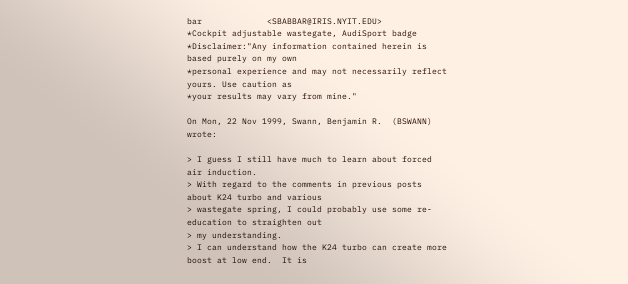bar             <SBABBAR@IRIS.NYIT.EDU>
*Cockpit adjustable wastegate, AudiSport badge
*Disclaimer:"Any information contained herein is based purely on my own
*personal experience and may not necessarily reflect yours. Use caution as
*your results may vary from mine."

On Mon, 22 Nov 1999, Swann, Benjamin R.  (BSWANN) wrote:

> I guess I still have much to learn about forced air induction.
> With regard to the comments in previous posts about K24 turbo and various
> wastegate spring, I could probably use some re-education to straighten out
> my understanding.
> I can understand how the K24 turbo can create more boost at low end.  It is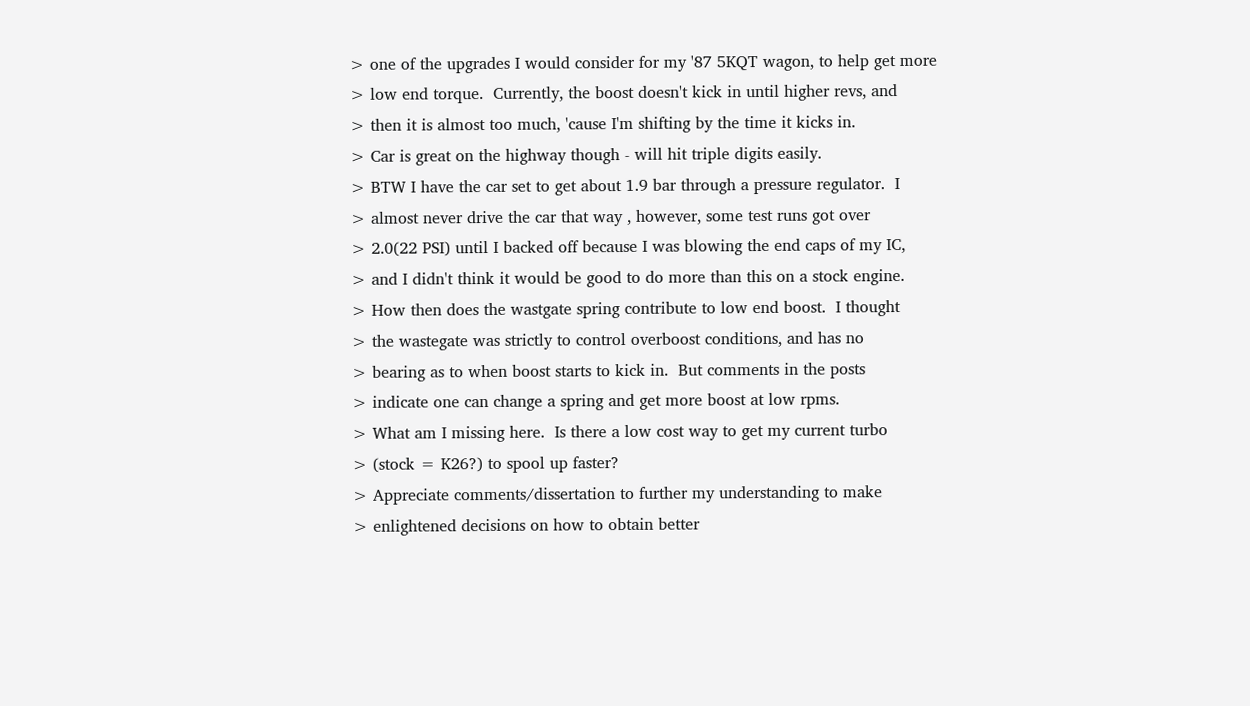> one of the upgrades I would consider for my '87 5KQT wagon, to help get more
> low end torque.  Currently, the boost doesn't kick in until higher revs, and
> then it is almost too much, 'cause I'm shifting by the time it kicks in.
> Car is great on the highway though - will hit triple digits easily.
> BTW I have the car set to get about 1.9 bar through a pressure regulator.  I
> almost never drive the car that way , however, some test runs got over
> 2.0(22 PSI) until I backed off because I was blowing the end caps of my IC,
> and I didn't think it would be good to do more than this on a stock engine.
> How then does the wastgate spring contribute to low end boost.  I thought
> the wastegate was strictly to control overboost conditions, and has no
> bearing as to when boost starts to kick in.  But comments in the posts
> indicate one can change a spring and get more boost at low rpms.
> What am I missing here.  Is there a low cost way to get my current turbo
> (stock = K26?) to spool up faster?
> Appreciate comments/dissertation to further my understanding to make
> enlightened decisions on how to obtain better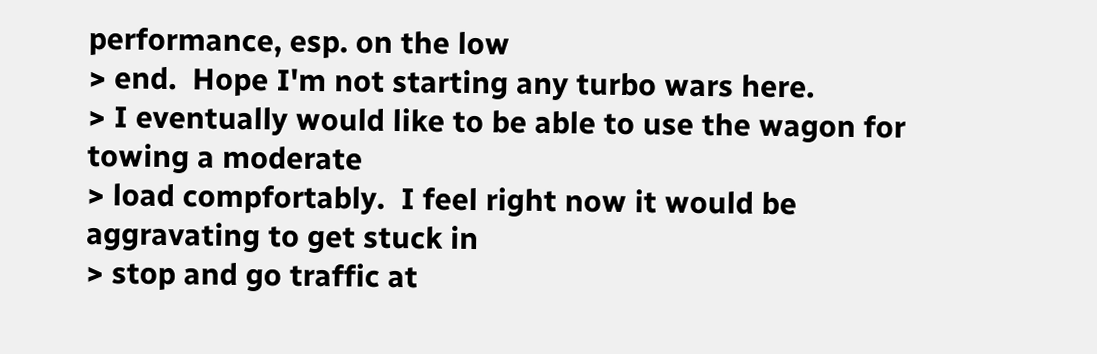performance, esp. on the low
> end.  Hope I'm not starting any turbo wars here.
> I eventually would like to be able to use the wagon for towing a moderate
> load compfortably.  I feel right now it would be aggravating to get stuck in
> stop and go traffic at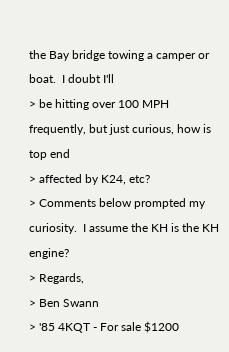the Bay bridge towing a camper or boat.  I doubt I'll
> be hitting over 100 MPH frequently, but just curious, how is top end
> affected by K24, etc?
> Comments below prompted my curiosity.  I assume the KH is the KH engine?
> Regards,
> Ben Swann
> '85 4KQT - For sale $1200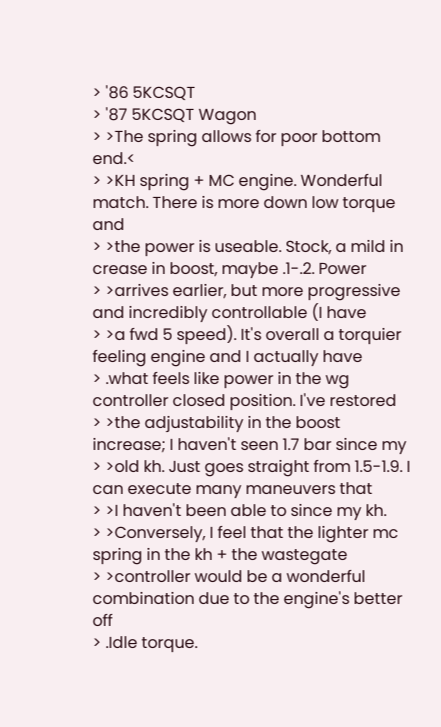> '86 5KCSQT
> '87 5KCSQT Wagon
> >The spring allows for poor bottom end.<
> >KH spring + MC engine. Wonderful match. There is more down low torque and
> >the power is useable. Stock, a mild in crease in boost, maybe .1-.2. Power
> >arrives earlier, but more progressive and incredibly controllable (I have
> >a fwd 5 speed). It's overall a torquier feeling engine and I actually have
> .what feels like power in the wg controller closed position. I've restored
> >the adjustability in the boost increase; I haven't seen 1.7 bar since my
> >old kh. Just goes straight from 1.5-1.9. I can execute many maneuvers that
> >I haven't been able to since my kh.
> >Conversely, I feel that the lighter mc spring in the kh + the wastegate
> >controller would be a wonderful combination due to the engine's better off
> .Idle torque.